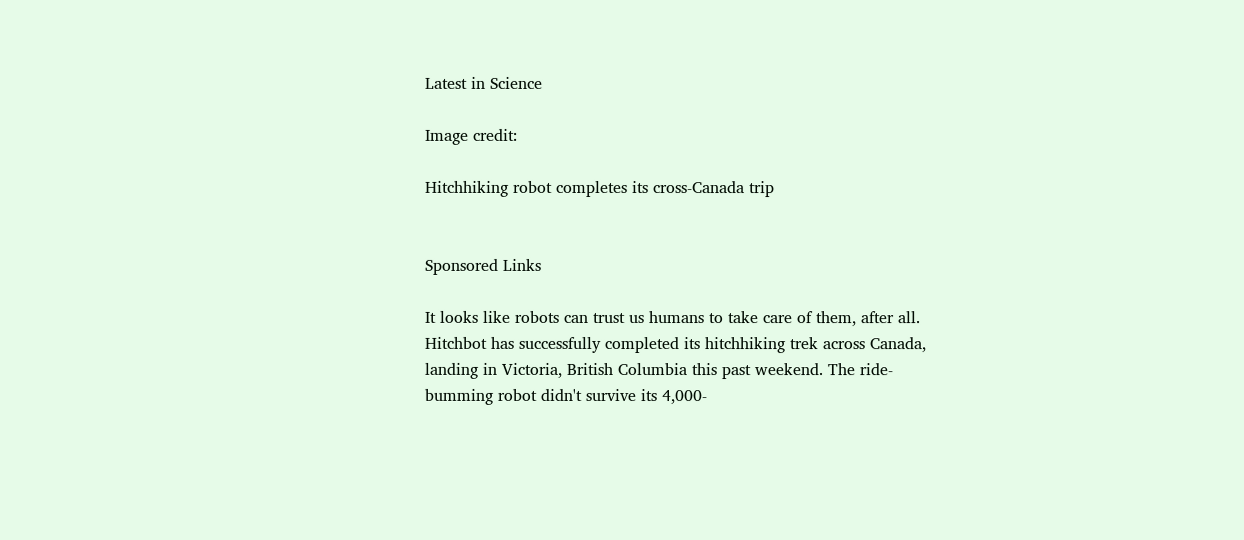Latest in Science

Image credit:

Hitchhiking robot completes its cross-Canada trip


Sponsored Links

It looks like robots can trust us humans to take care of them, after all. Hitchbot has successfully completed its hitchhiking trek across Canada, landing in Victoria, British Columbia this past weekend. The ride-bumming robot didn't survive its 4,000-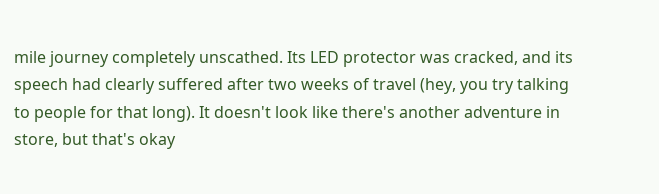mile journey completely unscathed. Its LED protector was cracked, and its speech had clearly suffered after two weeks of travel (hey, you try talking to people for that long). It doesn't look like there's another adventure in store, but that's okay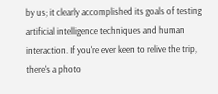by us; it clearly accomplished its goals of testing artificial intelligence techniques and human interaction. If you're ever keen to relive the trip, there's a photo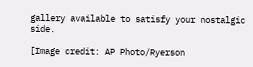gallery available to satisfy your nostalgic side.

[Image credit: AP Photo/Ryerson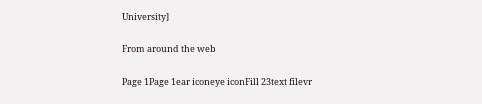University]

From around the web

Page 1Page 1ear iconeye iconFill 23text filevr